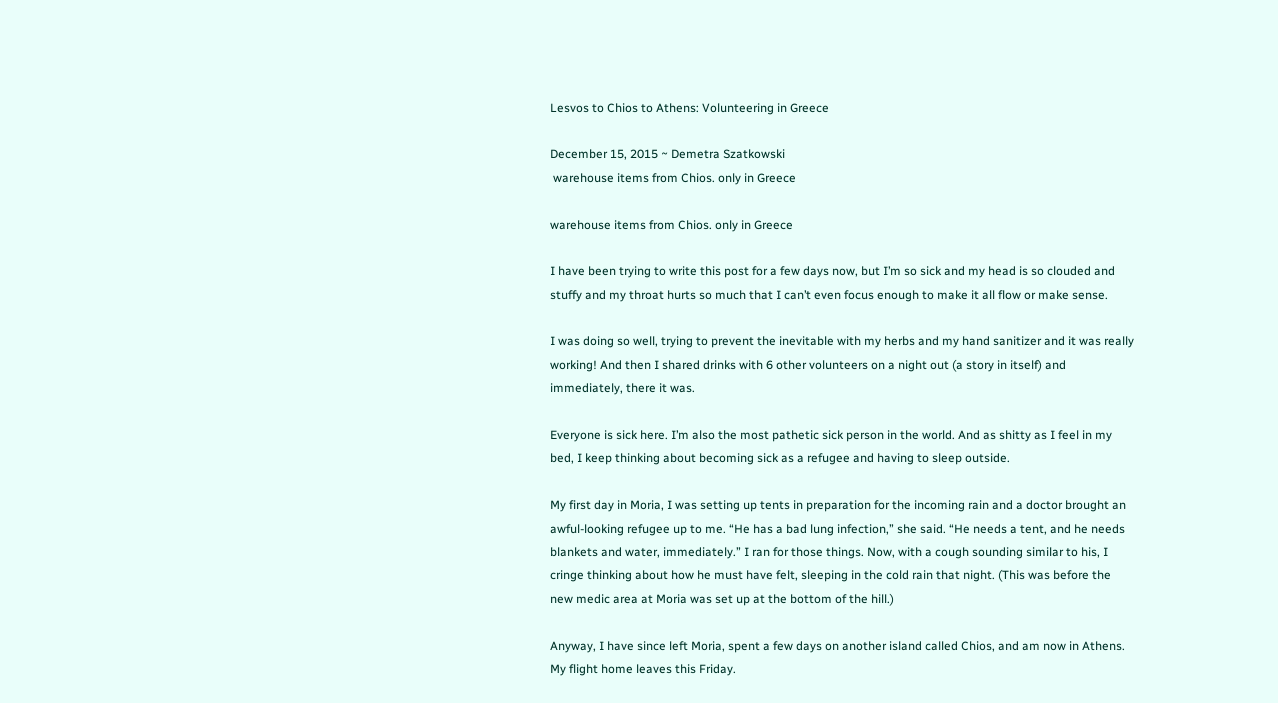Lesvos to Chios to Athens: Volunteering in Greece

December 15, 2015 ~ Demetra Szatkowski
 warehouse items from Chios. only in Greece

warehouse items from Chios. only in Greece

I have been trying to write this post for a few days now, but I’m so sick and my head is so clouded and stuffy and my throat hurts so much that I can’t even focus enough to make it all flow or make sense.

I was doing so well, trying to prevent the inevitable with my herbs and my hand sanitizer and it was really working! And then I shared drinks with 6 other volunteers on a night out (a story in itself) and immediately, there it was.

Everyone is sick here. I’m also the most pathetic sick person in the world. And as shitty as I feel in my bed, I keep thinking about becoming sick as a refugee and having to sleep outside.

My first day in Moria, I was setting up tents in preparation for the incoming rain and a doctor brought an awful-looking refugee up to me. “He has a bad lung infection,” she said. “He needs a tent, and he needs blankets and water, immediately.” I ran for those things. Now, with a cough sounding similar to his, I cringe thinking about how he must have felt, sleeping in the cold rain that night. (This was before the new medic area at Moria was set up at the bottom of the hill.)

Anyway, I have since left Moria, spent a few days on another island called Chios, and am now in Athens. My flight home leaves this Friday.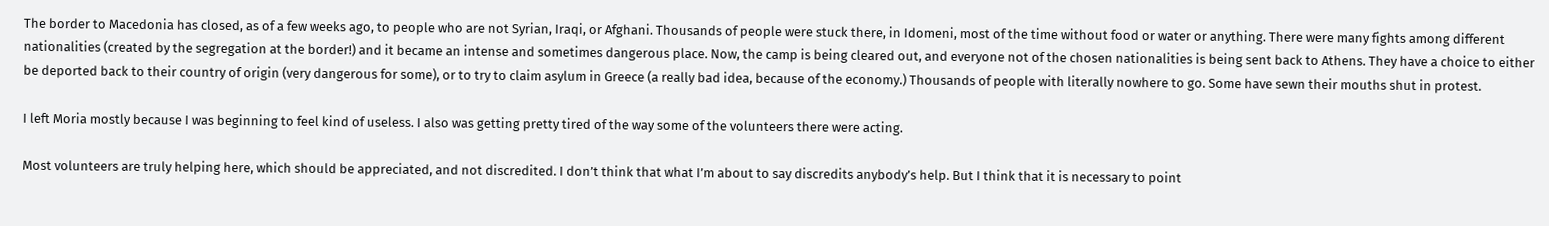The border to Macedonia has closed, as of a few weeks ago, to people who are not Syrian, Iraqi, or Afghani. Thousands of people were stuck there, in Idomeni, most of the time without food or water or anything. There were many fights among different nationalities (created by the segregation at the border!) and it became an intense and sometimes dangerous place. Now, the camp is being cleared out, and everyone not of the chosen nationalities is being sent back to Athens. They have a choice to either be deported back to their country of origin (very dangerous for some), or to try to claim asylum in Greece (a really bad idea, because of the economy.) Thousands of people with literally nowhere to go. Some have sewn their mouths shut in protest.

I left Moria mostly because I was beginning to feel kind of useless. I also was getting pretty tired of the way some of the volunteers there were acting.

Most volunteers are truly helping here, which should be appreciated, and not discredited. I don’t think that what I’m about to say discredits anybody’s help. But I think that it is necessary to point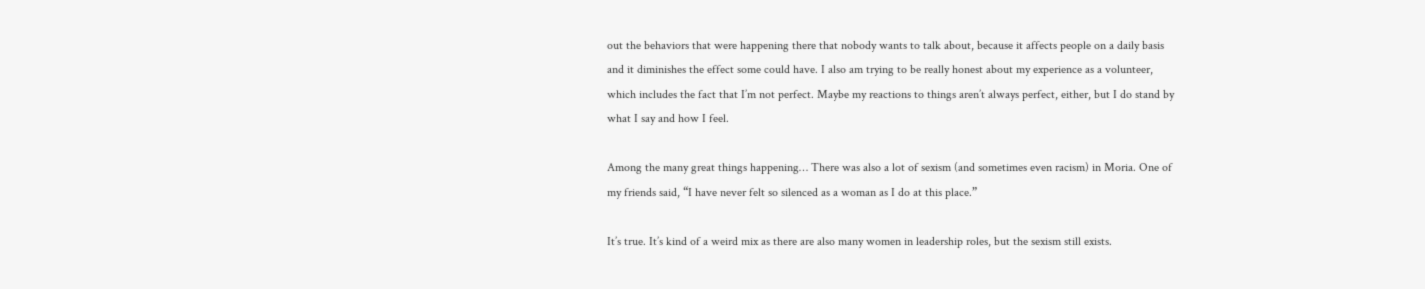out the behaviors that were happening there that nobody wants to talk about, because it affects people on a daily basis and it diminishes the effect some could have. I also am trying to be really honest about my experience as a volunteer, which includes the fact that I’m not perfect. Maybe my reactions to things aren’t always perfect, either, but I do stand by what I say and how I feel.

Among the many great things happening… There was also a lot of sexism (and sometimes even racism) in Moria. One of my friends said, “I have never felt so silenced as a woman as I do at this place.”

It’s true. It’s kind of a weird mix as there are also many women in leadership roles, but the sexism still exists.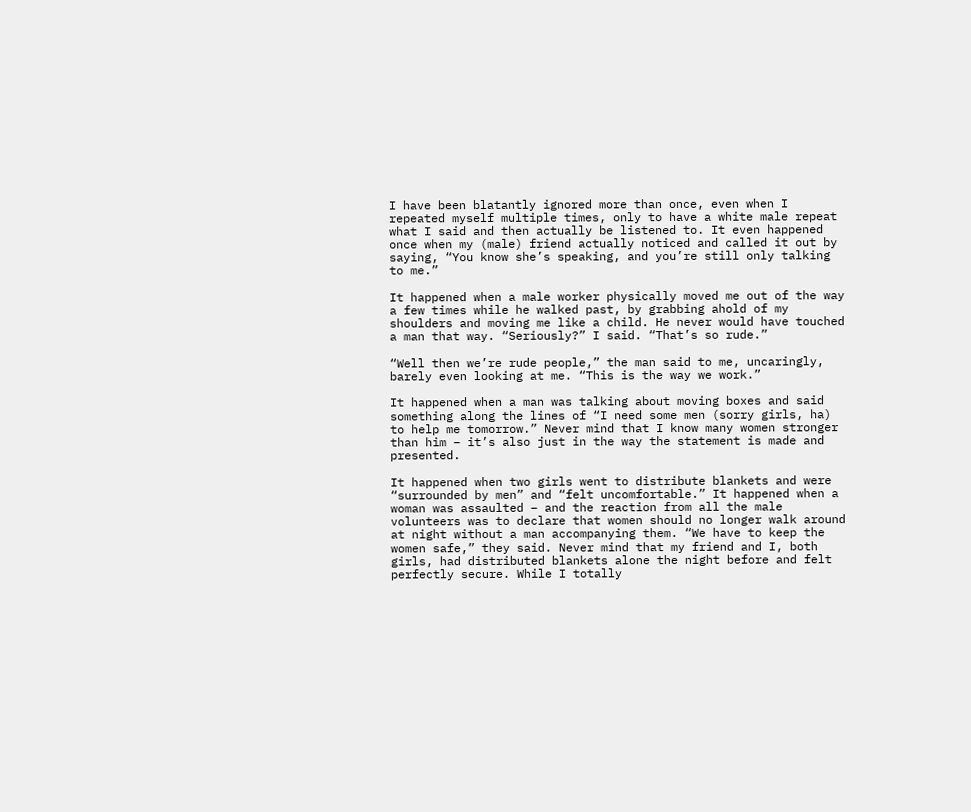I have been blatantly ignored more than once, even when I repeated myself multiple times, only to have a white male repeat what I said and then actually be listened to. It even happened once when my (male) friend actually noticed and called it out by saying, “You know she’s speaking, and you’re still only talking to me.”

It happened when a male worker physically moved me out of the way a few times while he walked past, by grabbing ahold of my shoulders and moving me like a child. He never would have touched a man that way. “Seriously?” I said. “That’s so rude.”

“Well then we’re rude people,” the man said to me, uncaringly, barely even looking at me. “This is the way we work.”

It happened when a man was talking about moving boxes and said something along the lines of “I need some men (sorry girls, ha) to help me tomorrow.” Never mind that I know many women stronger than him – it’s also just in the way the statement is made and presented.

It happened when two girls went to distribute blankets and were “surrounded by men” and “felt uncomfortable.” It happened when a woman was assaulted – and the reaction from all the male volunteers was to declare that women should no longer walk around at night without a man accompanying them. “We have to keep the women safe,” they said. Never mind that my friend and I, both girls, had distributed blankets alone the night before and felt perfectly secure. While I totally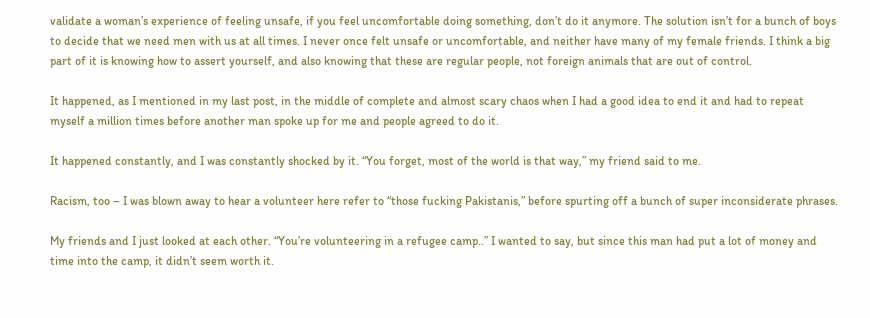validate a woman’s experience of feeling unsafe, if you feel uncomfortable doing something, don’t do it anymore. The solution isn’t for a bunch of boys to decide that we need men with us at all times. I never once felt unsafe or uncomfortable, and neither have many of my female friends. I think a big part of it is knowing how to assert yourself, and also knowing that these are regular people, not foreign animals that are out of control.

It happened, as I mentioned in my last post, in the middle of complete and almost scary chaos when I had a good idea to end it and had to repeat myself a million times before another man spoke up for me and people agreed to do it.

It happened constantly, and I was constantly shocked by it. “You forget, most of the world is that way,” my friend said to me.

Racism, too – I was blown away to hear a volunteer here refer to “those fucking Pakistanis,” before spurting off a bunch of super inconsiderate phrases.

My friends and I just looked at each other. “You’re volunteering in a refugee camp..” I wanted to say, but since this man had put a lot of money and time into the camp, it didn’t seem worth it.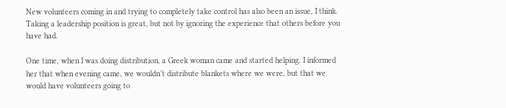New volunteers coming in and trying to completely take control has also been an issue, I think. Taking a leadership position is great, but not by ignoring the experience that others before you have had.

One time, when I was doing distribution, a Greek woman came and started helping. I informed her that when evening came, we wouldn’t distribute blankets where we were, but that we would have volunteers going to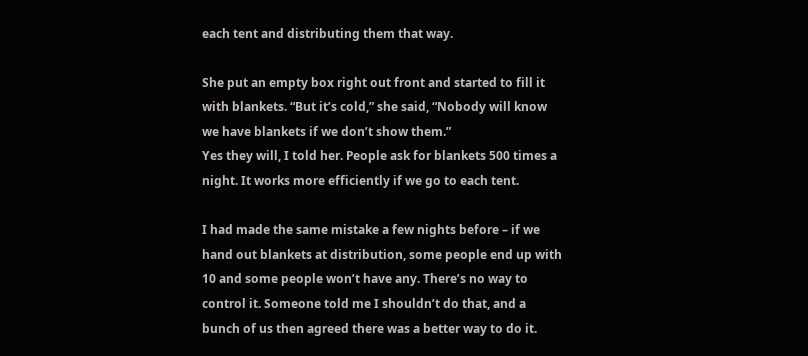each tent and distributing them that way.

She put an empty box right out front and started to fill it with blankets. “But it’s cold,” she said, “Nobody will know we have blankets if we don’t show them.”
Yes they will, I told her. People ask for blankets 500 times a night. It works more efficiently if we go to each tent.

I had made the same mistake a few nights before – if we hand out blankets at distribution, some people end up with 10 and some people won’t have any. There’s no way to control it. Someone told me I shouldn’t do that, and a bunch of us then agreed there was a better way to do it.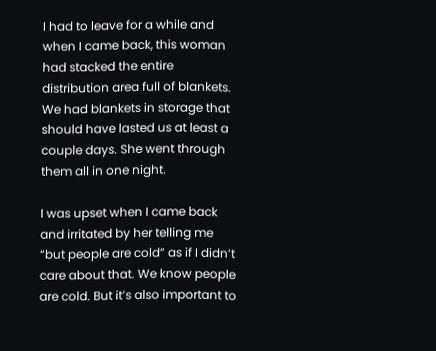I had to leave for a while and when I came back, this woman had stacked the entire distribution area full of blankets. We had blankets in storage that should have lasted us at least a couple days. She went through them all in one night.

I was upset when I came back and irritated by her telling me “but people are cold” as if I didn’t care about that. We know people are cold. But it’s also important to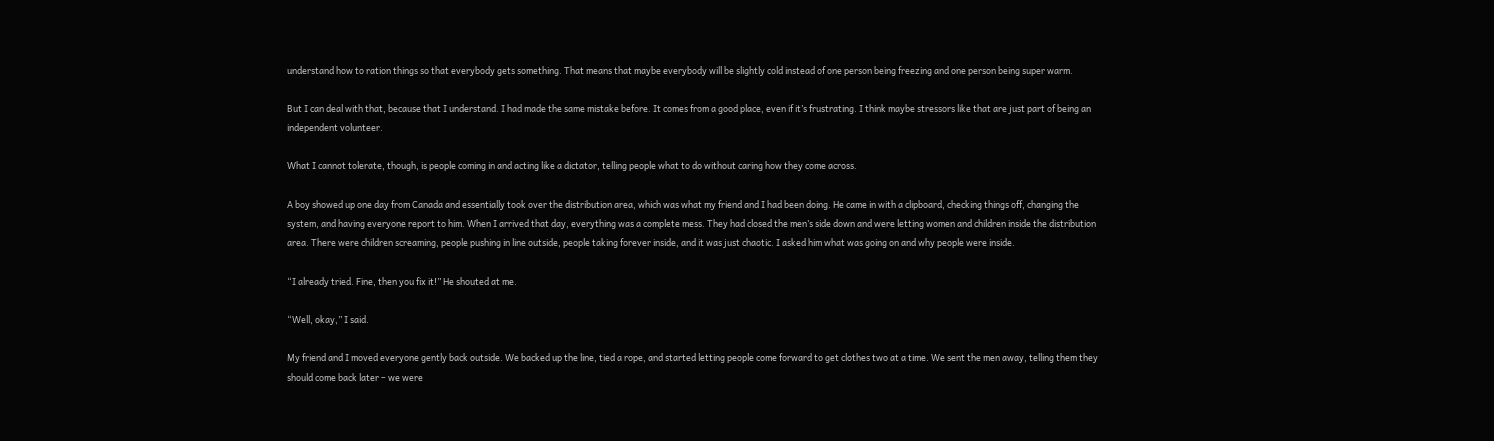understand how to ration things so that everybody gets something. That means that maybe everybody will be slightly cold instead of one person being freezing and one person being super warm.

But I can deal with that, because that I understand. I had made the same mistake before. It comes from a good place, even if it’s frustrating. I think maybe stressors like that are just part of being an independent volunteer.

What I cannot tolerate, though, is people coming in and acting like a dictator, telling people what to do without caring how they come across.

A boy showed up one day from Canada and essentially took over the distribution area, which was what my friend and I had been doing. He came in with a clipboard, checking things off, changing the system, and having everyone report to him. When I arrived that day, everything was a complete mess. They had closed the men’s side down and were letting women and children inside the distribution area. There were children screaming, people pushing in line outside, people taking forever inside, and it was just chaotic. I asked him what was going on and why people were inside.

“I already tried. Fine, then you fix it!” He shouted at me.

“Well, okay,” I said.

My friend and I moved everyone gently back outside. We backed up the line, tied a rope, and started letting people come forward to get clothes two at a time. We sent the men away, telling them they should come back later – we were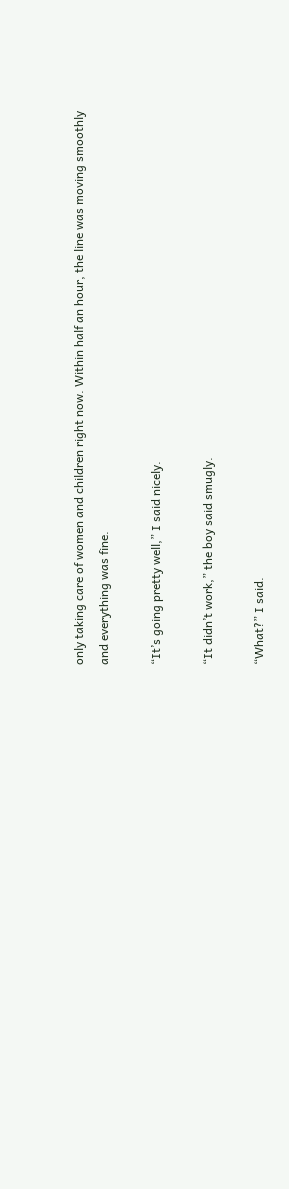only taking care of women and children right now. Within half an hour, the line was moving smoothly and everything was fine.

“It’s going pretty well,” I said nicely.

“It didn’t work,” the boy said smugly.

“What?” I said.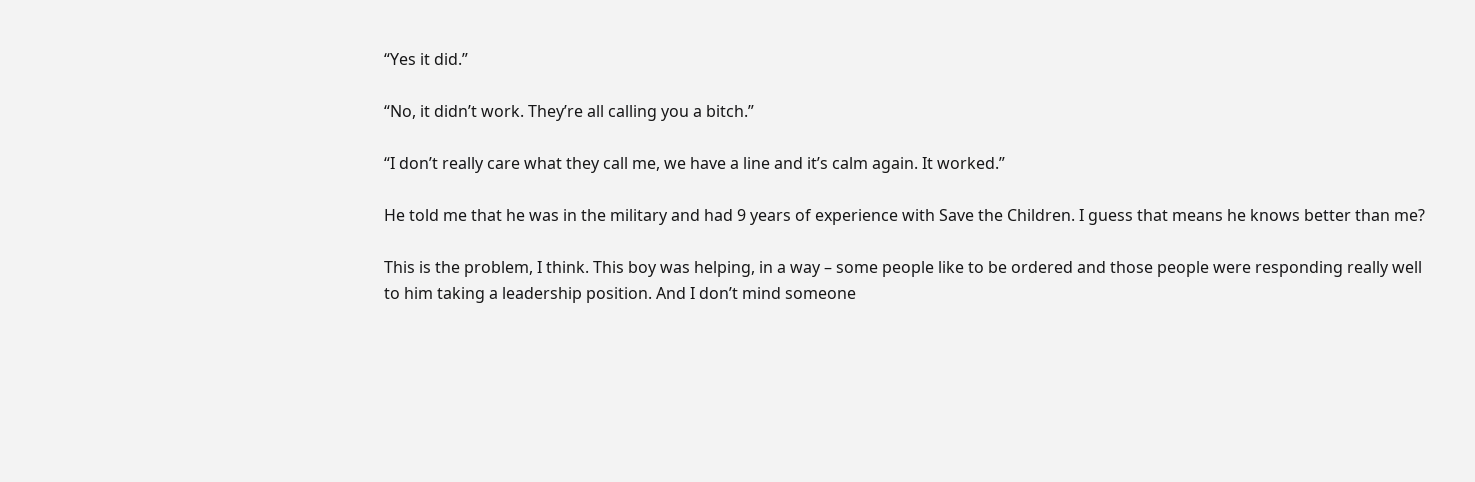“Yes it did.”

“No, it didn’t work. They’re all calling you a bitch.”

“I don’t really care what they call me, we have a line and it’s calm again. It worked.”

He told me that he was in the military and had 9 years of experience with Save the Children. I guess that means he knows better than me?

This is the problem, I think. This boy was helping, in a way – some people like to be ordered and those people were responding really well to him taking a leadership position. And I don’t mind someone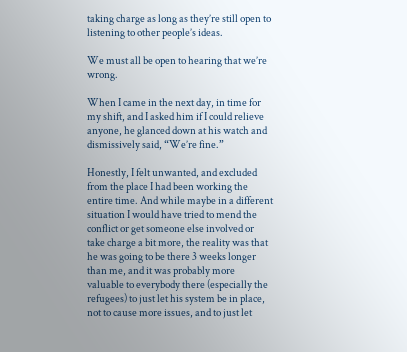taking charge as long as they’re still open to listening to other people’s ideas.

We must all be open to hearing that we’re wrong.

When I came in the next day, in time for my shift, and I asked him if I could relieve anyone, he glanced down at his watch and dismissively said, “We’re fine.”

Honestly, I felt unwanted, and excluded from the place I had been working the entire time. And while maybe in a different situation I would have tried to mend the conflict or get someone else involved or take charge a bit more, the reality was that he was going to be there 3 weeks longer than me, and it was probably more valuable to everybody there (especially the refugees) to just let his system be in place, not to cause more issues, and to just let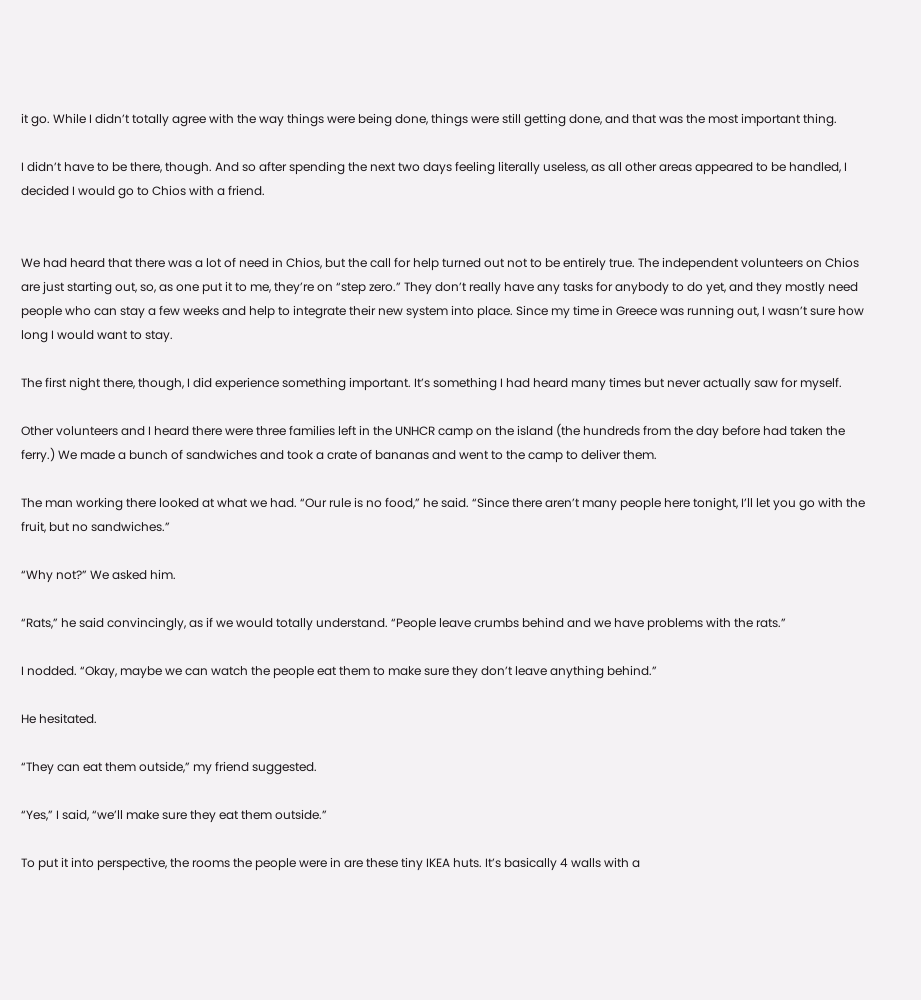it go. While I didn’t totally agree with the way things were being done, things were still getting done, and that was the most important thing.

I didn’t have to be there, though. And so after spending the next two days feeling literally useless, as all other areas appeared to be handled, I decided I would go to Chios with a friend.


We had heard that there was a lot of need in Chios, but the call for help turned out not to be entirely true. The independent volunteers on Chios are just starting out, so, as one put it to me, they’re on “step zero.” They don’t really have any tasks for anybody to do yet, and they mostly need people who can stay a few weeks and help to integrate their new system into place. Since my time in Greece was running out, I wasn’t sure how long I would want to stay.

The first night there, though, I did experience something important. It’s something I had heard many times but never actually saw for myself.

Other volunteers and I heard there were three families left in the UNHCR camp on the island (the hundreds from the day before had taken the ferry.) We made a bunch of sandwiches and took a crate of bananas and went to the camp to deliver them.

The man working there looked at what we had. “Our rule is no food,” he said. “Since there aren’t many people here tonight, I’ll let you go with the fruit, but no sandwiches.”

“Why not?” We asked him.

“Rats,” he said convincingly, as if we would totally understand. “People leave crumbs behind and we have problems with the rats.”

I nodded. “Okay, maybe we can watch the people eat them to make sure they don’t leave anything behind.”

He hesitated.

“They can eat them outside,” my friend suggested.

“Yes,” I said, “we’ll make sure they eat them outside.”

To put it into perspective, the rooms the people were in are these tiny IKEA huts. It’s basically 4 walls with a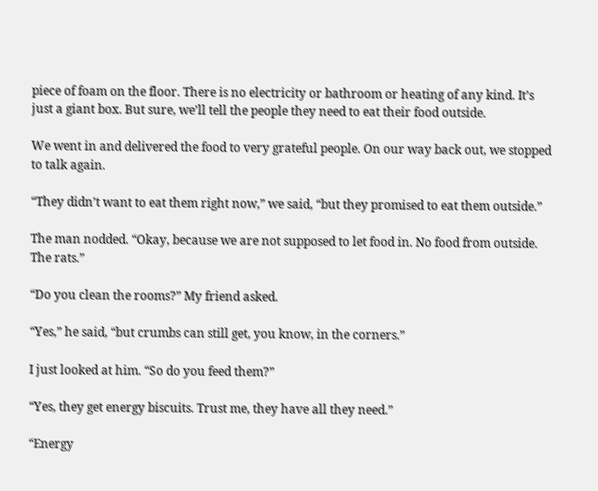piece of foam on the floor. There is no electricity or bathroom or heating of any kind. It’s just a giant box. But sure, we’ll tell the people they need to eat their food outside.

We went in and delivered the food to very grateful people. On our way back out, we stopped to talk again.

“They didn’t want to eat them right now,” we said, “but they promised to eat them outside.”

The man nodded. “Okay, because we are not supposed to let food in. No food from outside. The rats.”

“Do you clean the rooms?” My friend asked.

“Yes,” he said, “but crumbs can still get, you know, in the corners.”

I just looked at him. “So do you feed them?”

“Yes, they get energy biscuits. Trust me, they have all they need.”

“Energy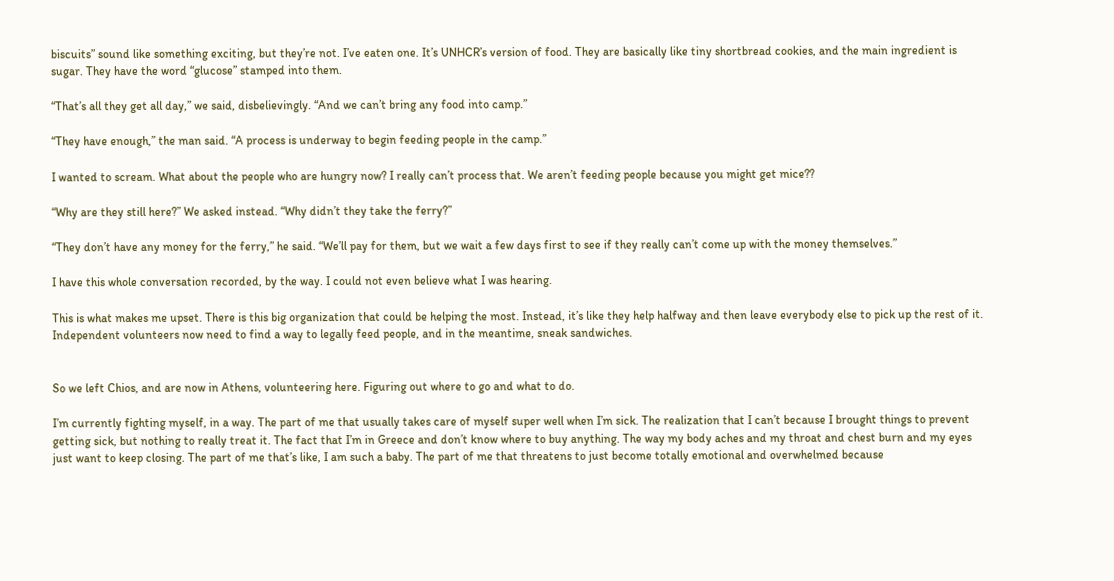biscuits” sound like something exciting, but they’re not. I’ve eaten one. It’s UNHCR’s version of food. They are basically like tiny shortbread cookies, and the main ingredient is sugar. They have the word “glucose” stamped into them.

“That’s all they get all day,” we said, disbelievingly. “And we can’t bring any food into camp.”

“They have enough,” the man said. “A process is underway to begin feeding people in the camp.”

I wanted to scream. What about the people who are hungry now? I really can’t process that. We aren’t feeding people because you might get mice??

“Why are they still here?” We asked instead. “Why didn’t they take the ferry?”

“They don’t have any money for the ferry,” he said. “We’ll pay for them, but we wait a few days first to see if they really can’t come up with the money themselves.”

I have this whole conversation recorded, by the way. I could not even believe what I was hearing.

This is what makes me upset. There is this big organization that could be helping the most. Instead, it’s like they help halfway and then leave everybody else to pick up the rest of it. Independent volunteers now need to find a way to legally feed people, and in the meantime, sneak sandwiches.


So we left Chios, and are now in Athens, volunteering here. Figuring out where to go and what to do.

I’m currently fighting myself, in a way. The part of me that usually takes care of myself super well when I’m sick. The realization that I can’t because I brought things to prevent getting sick, but nothing to really treat it. The fact that I’m in Greece and don’t know where to buy anything. The way my body aches and my throat and chest burn and my eyes just want to keep closing. The part of me that’s like, I am such a baby. The part of me that threatens to just become totally emotional and overwhelmed because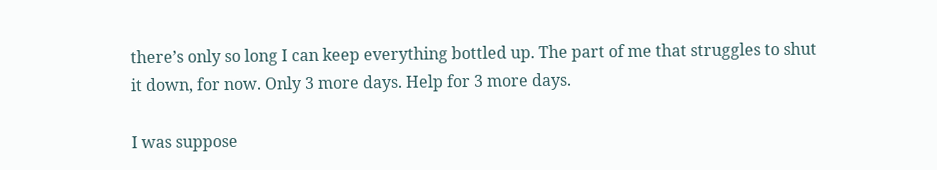there’s only so long I can keep everything bottled up. The part of me that struggles to shut it down, for now. Only 3 more days. Help for 3 more days.

I was suppose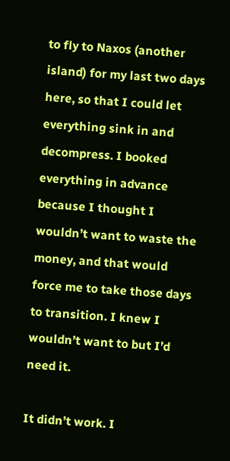to fly to Naxos (another island) for my last two days here, so that I could let everything sink in and decompress. I booked everything in advance because I thought I wouldn’t want to waste the money, and that would force me to take those days to transition. I knew I wouldn’t want to but I’d need it.

It didn’t work. I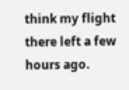think my flight there left a few hours ago.